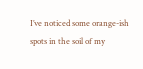I’ve noticed some orange-ish spots in the soil of my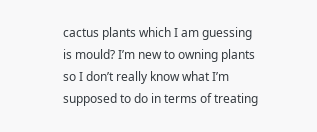cactus plants which I am guessing is mould? I’m new to owning plants so I don’t really know what I’m supposed to do in terms of treating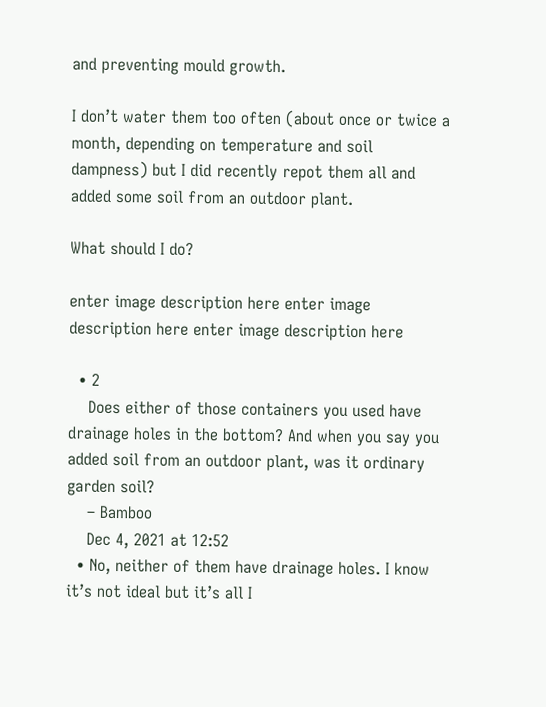and preventing mould growth.

I don’t water them too often (about once or twice a month, depending on temperature and soil dampness) but I did recently repot them all and added some soil from an outdoor plant.

What should I do?

enter image description here enter image description here enter image description here

  • 2
    Does either of those containers you used have drainage holes in the bottom? And when you say you added soil from an outdoor plant, was it ordinary garden soil?
    – Bamboo
    Dec 4, 2021 at 12:52
  • No, neither of them have drainage holes. I know it’s not ideal but it’s all I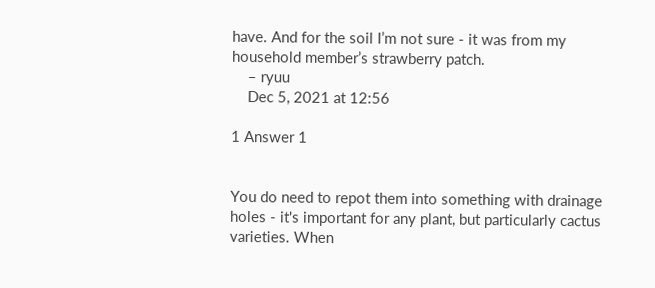have. And for the soil I’m not sure - it was from my household member’s strawberry patch.
    – ryuu
    Dec 5, 2021 at 12:56

1 Answer 1


You do need to repot them into something with drainage holes - it's important for any plant, but particularly cactus varieties. When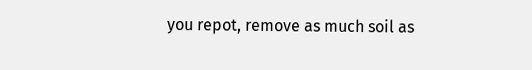you repot, remove as much soil as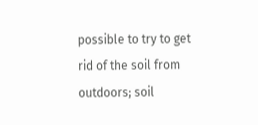possible to try to get rid of the soil from outdoors; soil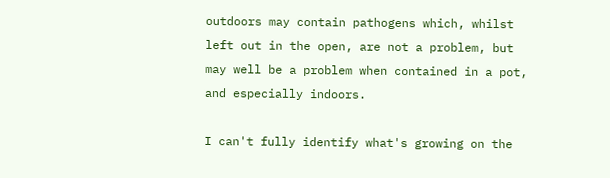outdoors may contain pathogens which, whilst left out in the open, are not a problem, but may well be a problem when contained in a pot, and especially indoors.

I can't fully identify what's growing on the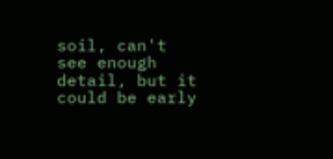soil, can't see enough detail, but it could be early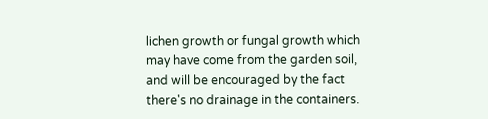lichen growth or fungal growth which may have come from the garden soil, and will be encouraged by the fact there's no drainage in the containers.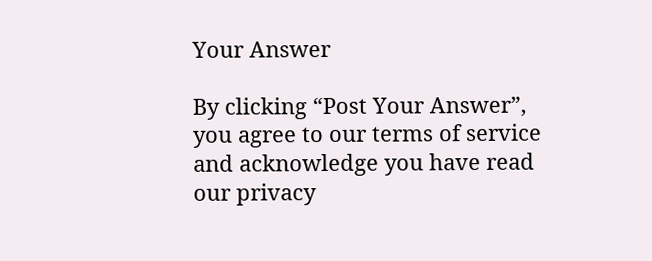Your Answer

By clicking “Post Your Answer”, you agree to our terms of service and acknowledge you have read our privacy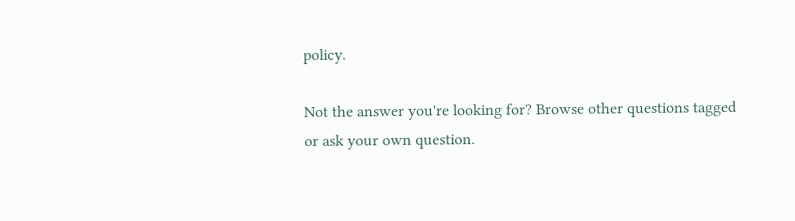policy.

Not the answer you're looking for? Browse other questions tagged or ask your own question.